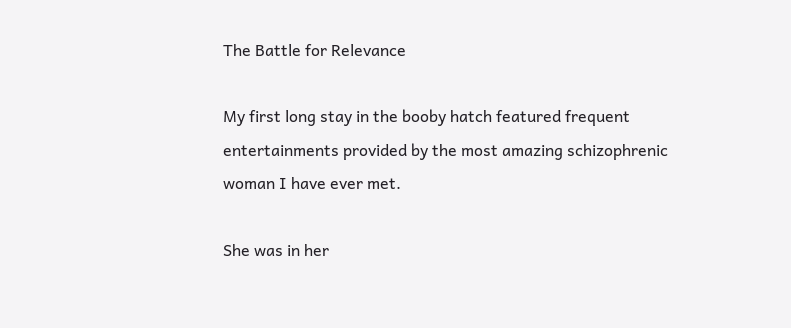The Battle for Relevance

My first long stay in the booby hatch featured frequent entertainments provided by the most amazing schizophrenic woman I have ever met.

She was in her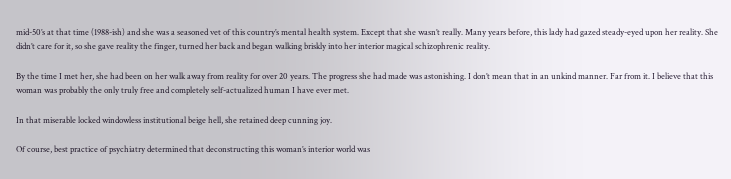mid-50’s at that time (1988-ish) and she was a seasoned vet of this country’s mental health system. Except that she wasn’t really. Many years before, this lady had gazed steady-eyed upon her reality. She didn’t care for it, so she gave reality the finger, turned her back and began walking briskly into her interior magical schizophrenic reality.

By the time I met her, she had been on her walk away from reality for over 20 years. The progress she had made was astonishing. I don’t mean that in an unkind manner. Far from it. I believe that this woman was probably the only truly free and completely self-actualized human I have ever met.

In that miserable locked windowless institutional beige hell, she retained deep cunning joy.

Of course, best practice of psychiatry determined that deconstructing this woman’s interior world was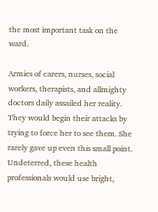the most important task on the ward.

Armies of carers, nurses, social workers, therapists, and allmighty doctors daily assailed her reality. They would begin their attacks by trying to force her to see them. She rarely gave up even this small point. Undeterred, these health professionals would use bright,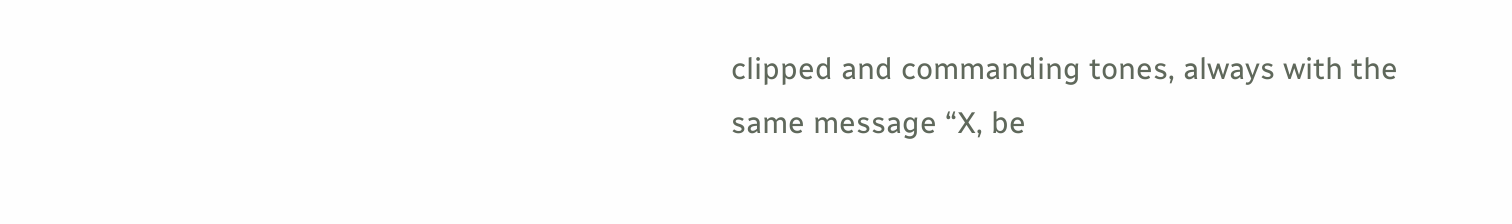clipped and commanding tones, always with the same message “X, be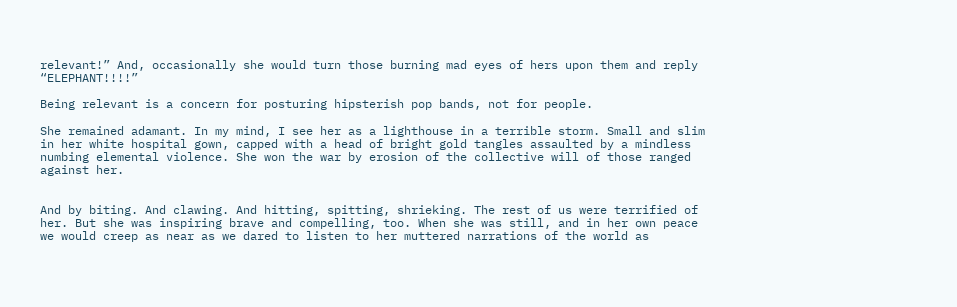relevant!” And, occasionally she would turn those burning mad eyes of hers upon them and reply “ELEPHANT!!!!”

Being relevant is a concern for posturing hipsterish pop bands, not for people.

She remained adamant. In my mind, I see her as a lighthouse in a terrible storm. Small and slim in her white hospital gown, capped with a head of bright gold tangles assaulted by a mindless numbing elemental violence. She won the war by erosion of the collective will of those ranged against her.


And by biting. And clawing. And hitting, spitting, shrieking. The rest of us were terrified of her. But she was inspiring brave and compelling, too. When she was still, and in her own peace we would creep as near as we dared to listen to her muttered narrations of the world as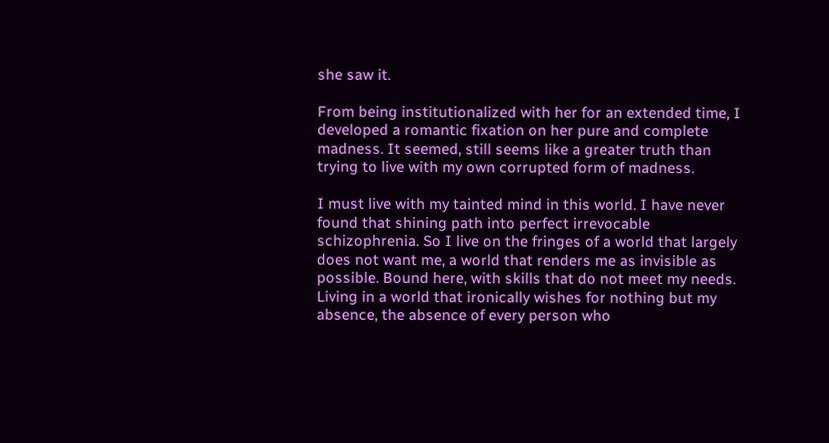she saw it.

From being institutionalized with her for an extended time, I developed a romantic fixation on her pure and complete madness. It seemed, still seems like a greater truth than trying to live with my own corrupted form of madness.

I must live with my tainted mind in this world. I have never found that shining path into perfect irrevocable schizophrenia. So I live on the fringes of a world that largely does not want me, a world that renders me as invisible as possible. Bound here, with skills that do not meet my needs. Living in a world that ironically wishes for nothing but my absence, the absence of every person who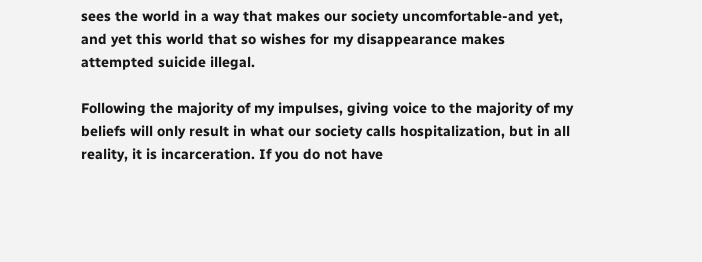sees the world in a way that makes our society uncomfortable-and yet, and yet this world that so wishes for my disappearance makes attempted suicide illegal.

Following the majority of my impulses, giving voice to the majority of my beliefs will only result in what our society calls hospitalization, but in all reality, it is incarceration. If you do not have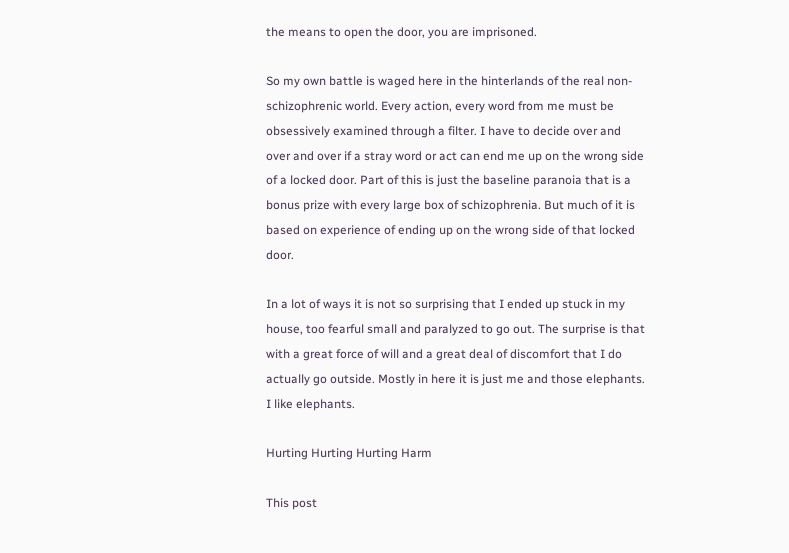the means to open the door, you are imprisoned.

So my own battle is waged here in the hinterlands of the real non-schizophrenic world. Every action, every word from me must be obsessively examined through a filter. I have to decide over and over and over if a stray word or act can end me up on the wrong side of a locked door. Part of this is just the baseline paranoia that is a bonus prize with every large box of schizophrenia. But much of it is based on experience of ending up on the wrong side of that locked door.

In a lot of ways it is not so surprising that I ended up stuck in my house, too fearful small and paralyzed to go out. The surprise is that with a great force of will and a great deal of discomfort that I do actually go outside. Mostly in here it is just me and those elephants. I like elephants.

Hurting Hurting Hurting Harm

This post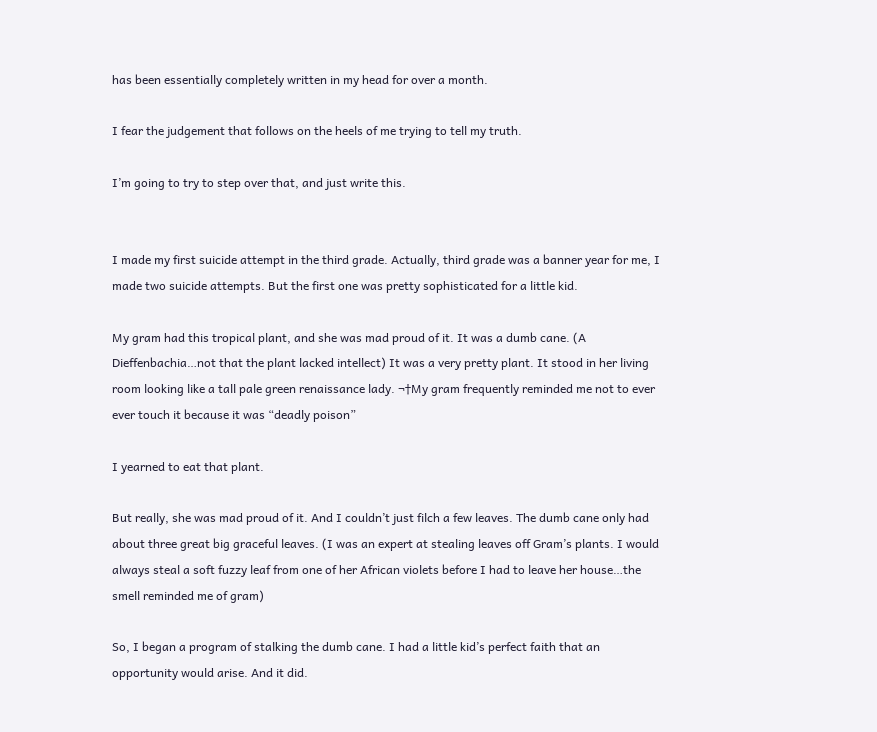has been essentially completely written in my head for over a month.

I fear the judgement that follows on the heels of me trying to tell my truth.

I’m going to try to step over that, and just write this.


I made my first suicide attempt in the third grade. Actually, third grade was a banner year for me, I made two suicide attempts. But the first one was pretty sophisticated for a little kid.

My gram had this tropical plant, and she was mad proud of it. It was a dumb cane. (A Dieffenbachia…not that the plant lacked intellect) It was a very pretty plant. It stood in her living room looking like a tall pale green renaissance lady. ¬†My gram frequently reminded me not to ever ever touch it because it was “deadly poison”

I yearned to eat that plant.

But really, she was mad proud of it. And I couldn’t just filch a few leaves. The dumb cane only had about three great big graceful leaves. (I was an expert at stealing leaves off Gram’s plants. I would always steal a soft fuzzy leaf from one of her African violets before I had to leave her house…the smell reminded me of gram)

So, I began a program of stalking the dumb cane. I had a little kid’s perfect faith that an opportunity would arise. And it did.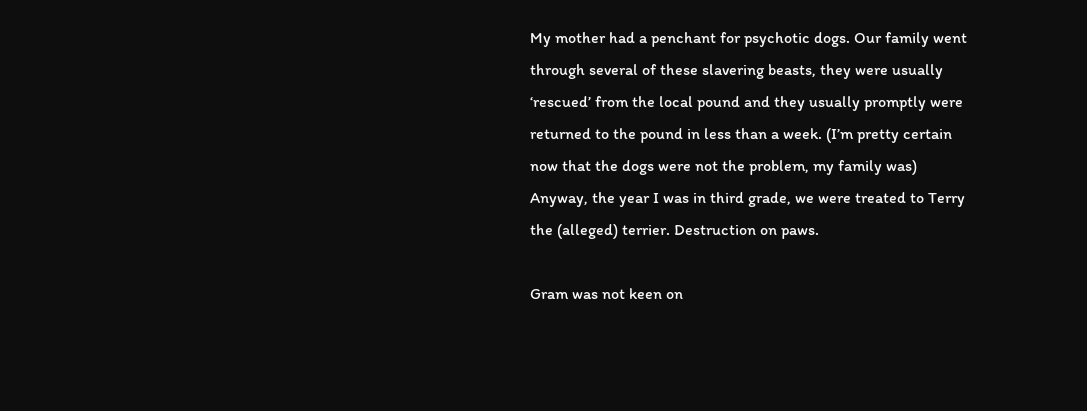My mother had a penchant for psychotic dogs. Our family went through several of these slavering beasts, they were usually ‘rescued’ from the local pound and they usually promptly were returned to the pound in less than a week. (I’m pretty certain now that the dogs were not the problem, my family was) Anyway, the year I was in third grade, we were treated to Terry the (alleged) terrier. Destruction on paws.

Gram was not keen on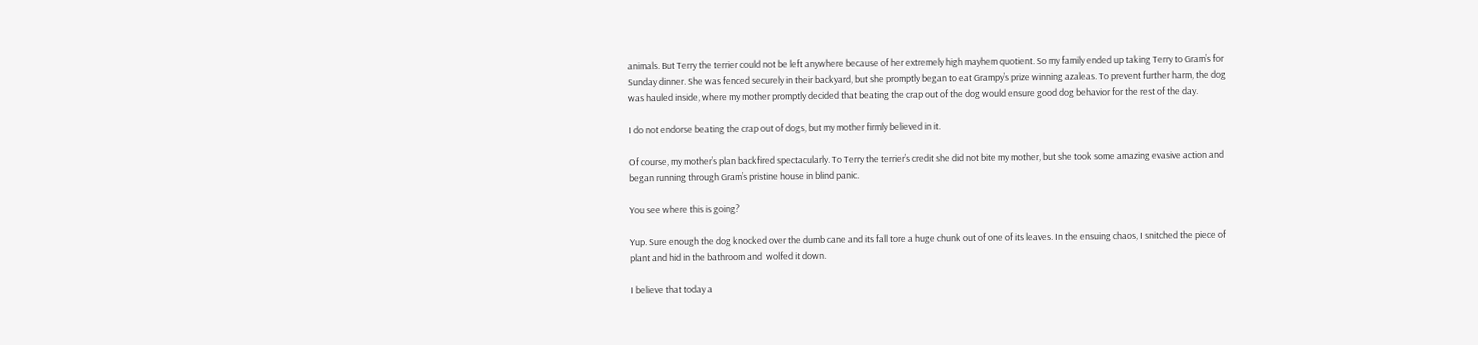animals. But Terry the terrier could not be left anywhere because of her extremely high mayhem quotient. So my family ended up taking Terry to Gram’s for Sunday dinner. She was fenced securely in their backyard, but she promptly began to eat Grampy’s prize winning azaleas. To prevent further harm, the dog was hauled inside, where my mother promptly decided that beating the crap out of the dog would ensure good dog behavior for the rest of the day.

I do not endorse beating the crap out of dogs, but my mother firmly believed in it.

Of course, my mother’s plan backfired spectacularly. To Terry the terrier’s credit she did not bite my mother, but she took some amazing evasive action and began running through Gram’s pristine house in blind panic.

You see where this is going?

Yup. Sure enough the dog knocked over the dumb cane and its fall tore a huge chunk out of one of its leaves. In the ensuing chaos, I snitched the piece of plant and hid in the bathroom and  wolfed it down.

I believe that today a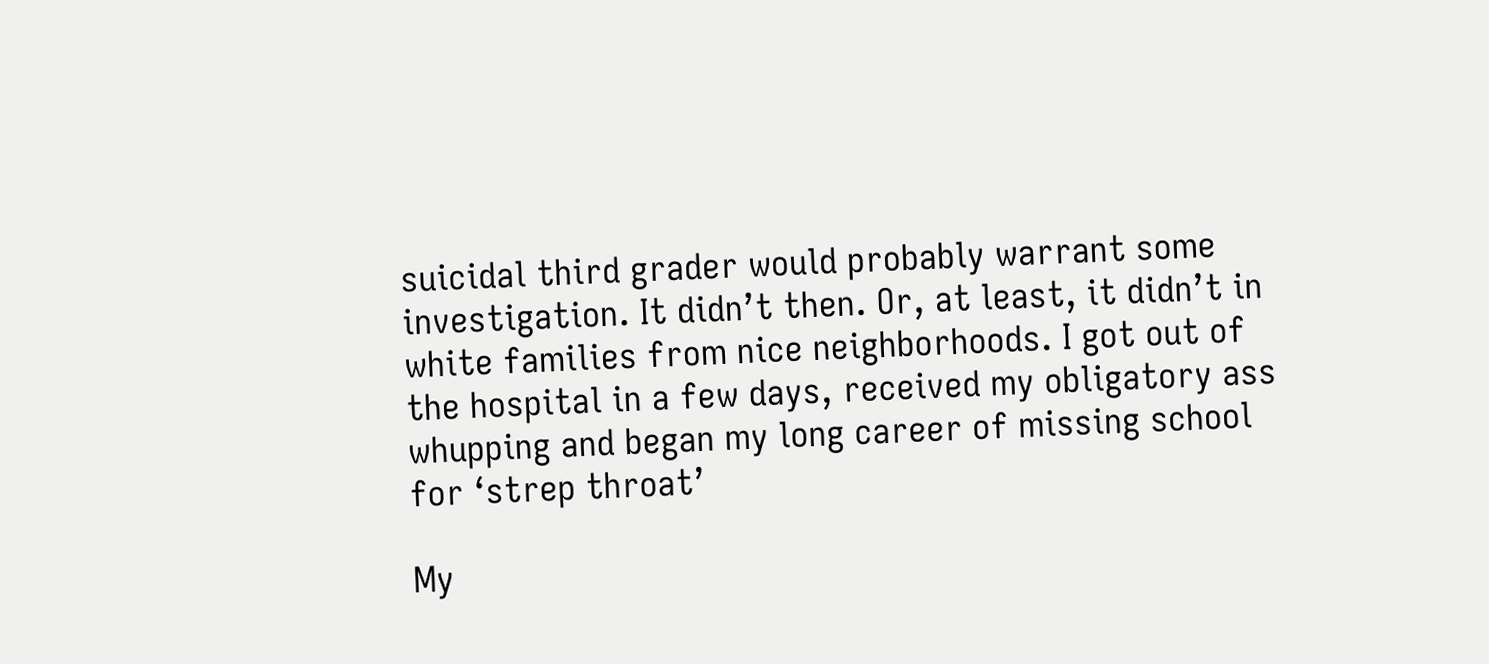suicidal third grader would probably warrant some investigation. It didn’t then. Or, at least, it didn’t in white families from nice neighborhoods. I got out of the hospital in a few days, received my obligatory ass whupping and began my long career of missing school for ‘strep throat’

My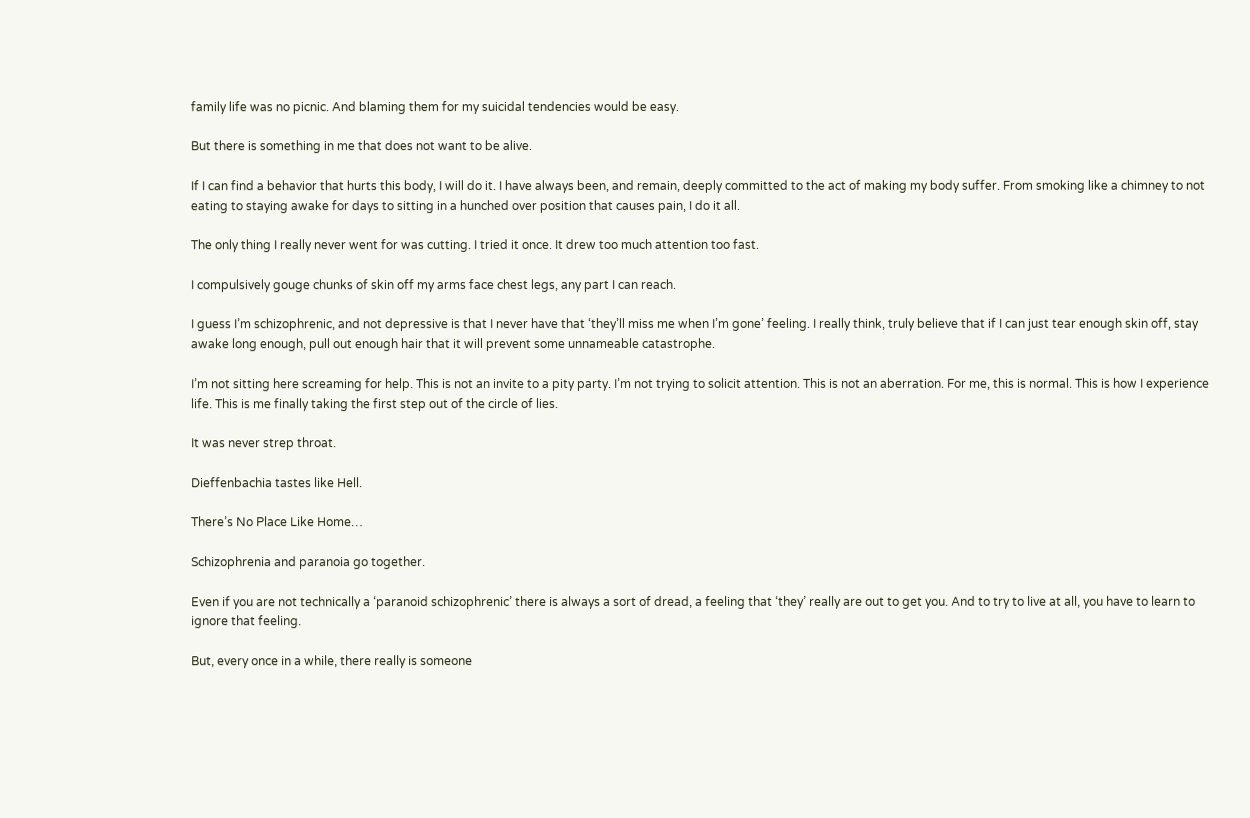family life was no picnic. And blaming them for my suicidal tendencies would be easy.

But there is something in me that does not want to be alive.

If I can find a behavior that hurts this body, I will do it. I have always been, and remain, deeply committed to the act of making my body suffer. From smoking like a chimney to not eating to staying awake for days to sitting in a hunched over position that causes pain, I do it all.

The only thing I really never went for was cutting. I tried it once. It drew too much attention too fast.

I compulsively gouge chunks of skin off my arms face chest legs, any part I can reach.

I guess I’m schizophrenic, and not depressive is that I never have that ‘they’ll miss me when I’m gone’ feeling. I really think, truly believe that if I can just tear enough skin off, stay awake long enough, pull out enough hair that it will prevent some unnameable catastrophe.

I’m not sitting here screaming for help. This is not an invite to a pity party. I’m not trying to solicit attention. This is not an aberration. For me, this is normal. This is how I experience life. This is me finally taking the first step out of the circle of lies.

It was never strep throat.

Dieffenbachia tastes like Hell.

There’s No Place Like Home…

Schizophrenia and paranoia go together.

Even if you are not technically a ‘paranoid schizophrenic’ there is always a sort of dread, a feeling that ‘they’ really are out to get you. And to try to live at all, you have to learn to ignore that feeling.

But, every once in a while, there really is someone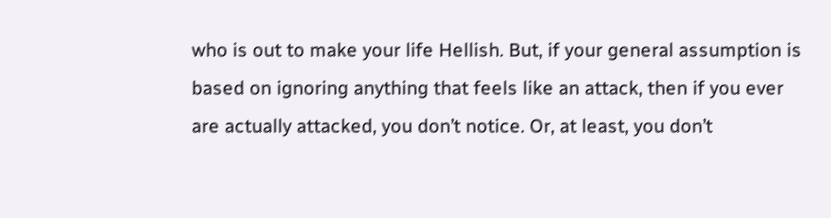who is out to make your life Hellish. But, if your general assumption is based on ignoring anything that feels like an attack, then if you ever are actually attacked, you don’t notice. Or, at least, you don’t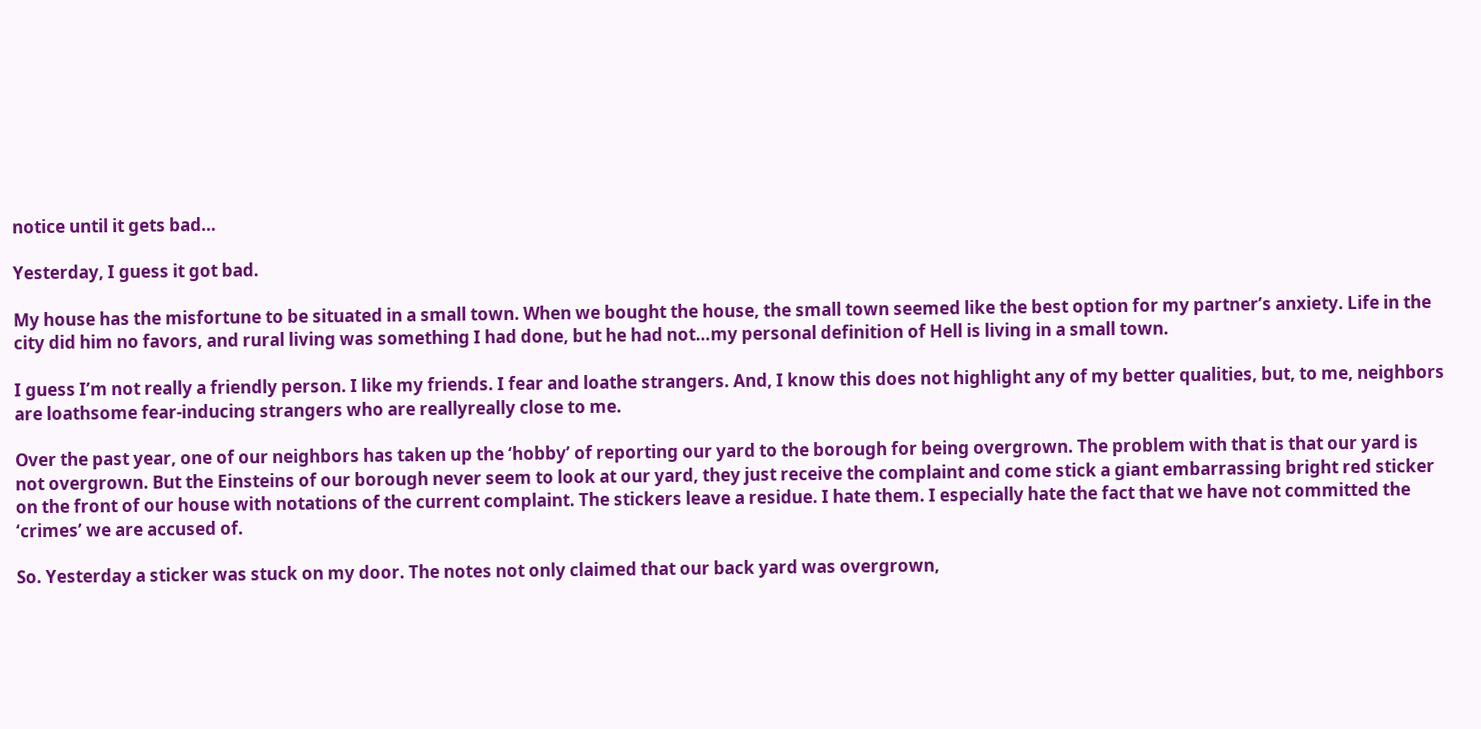notice until it gets bad…

Yesterday, I guess it got bad.

My house has the misfortune to be situated in a small town. When we bought the house, the small town seemed like the best option for my partner’s anxiety. Life in the city did him no favors, and rural living was something I had done, but he had not…my personal definition of Hell is living in a small town.

I guess I’m not really a friendly person. I like my friends. I fear and loathe strangers. And, I know this does not highlight any of my better qualities, but, to me, neighbors are loathsome fear-inducing strangers who are reallyreally close to me.

Over the past year, one of our neighbors has taken up the ‘hobby’ of reporting our yard to the borough for being overgrown. The problem with that is that our yard is not overgrown. But the Einsteins of our borough never seem to look at our yard, they just receive the complaint and come stick a giant embarrassing bright red sticker on the front of our house with notations of the current complaint. The stickers leave a residue. I hate them. I especially hate the fact that we have not committed the ‘crimes’ we are accused of.

So. Yesterday a sticker was stuck on my door. The notes not only claimed that our back yard was overgrown,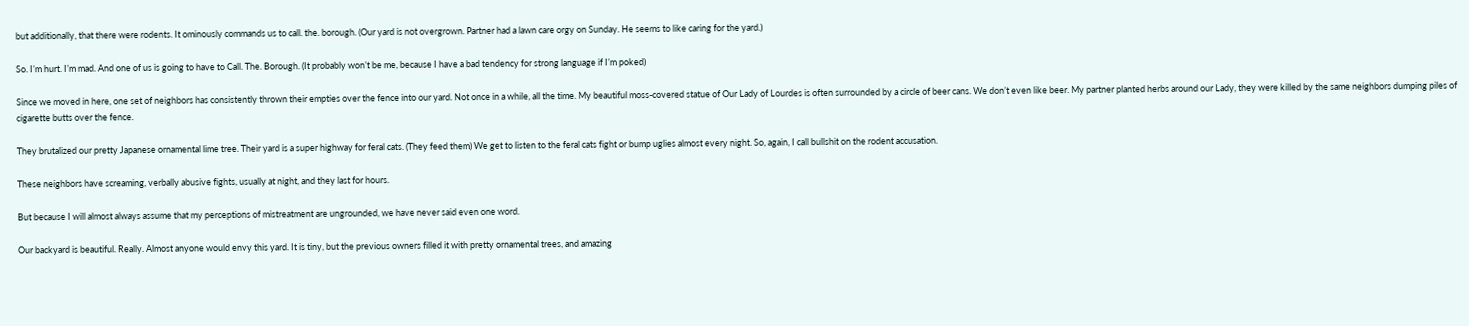but additionally, that there were rodents. It ominously commands us to call. the. borough. (Our yard is not overgrown. Partner had a lawn care orgy on Sunday. He seems to like caring for the yard.)

So. I’m hurt. I’m mad. And one of us is going to have to Call. The. Borough. (It probably won’t be me, because I have a bad tendency for strong language if I’m poked)

Since we moved in here, one set of neighbors has consistently thrown their empties over the fence into our yard. Not once in a while, all the time. My beautiful moss-covered statue of Our Lady of Lourdes is often surrounded by a circle of beer cans. We don’t even like beer. My partner planted herbs around our Lady, they were killed by the same neighbors dumping piles of cigarette butts over the fence.

They brutalized our pretty Japanese ornamental lime tree. Their yard is a super highway for feral cats. (They feed them) We get to listen to the feral cats fight or bump uglies almost every night. So, again, I call bullshit on the rodent accusation.

These neighbors have screaming, verbally abusive fights, usually at night, and they last for hours.

But because I will almost always assume that my perceptions of mistreatment are ungrounded, we have never said even one word.

Our backyard is beautiful. Really. Almost anyone would envy this yard. It is tiny, but the previous owners filled it with pretty ornamental trees, and amazing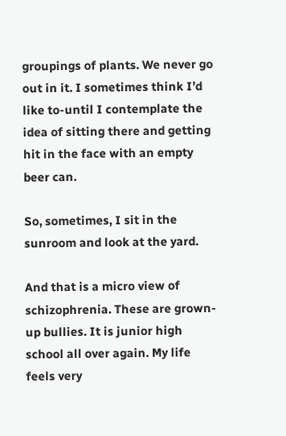groupings of plants. We never go out in it. I sometimes think I’d like to-until I contemplate the idea of sitting there and getting hit in the face with an empty beer can.

So, sometimes, I sit in the sunroom and look at the yard.

And that is a micro view of schizophrenia. These are grown-up bullies. It is junior high school all over again. My life feels very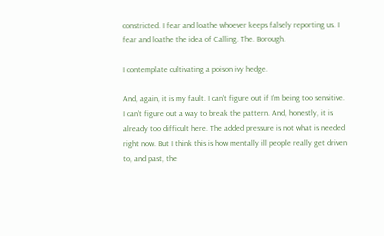constricted. I fear and loathe whoever keeps falsely reporting us. I fear and loathe the idea of Calling. The. Borough.

I contemplate cultivating a poison ivy hedge.

And, again, it is my fault. I can’t figure out if I’m being too sensitive. I can’t figure out a way to break the pattern. And, honestly, it is already too difficult here. The added pressure is not what is needed right now. But I think this is how mentally ill people really get driven to, and past, the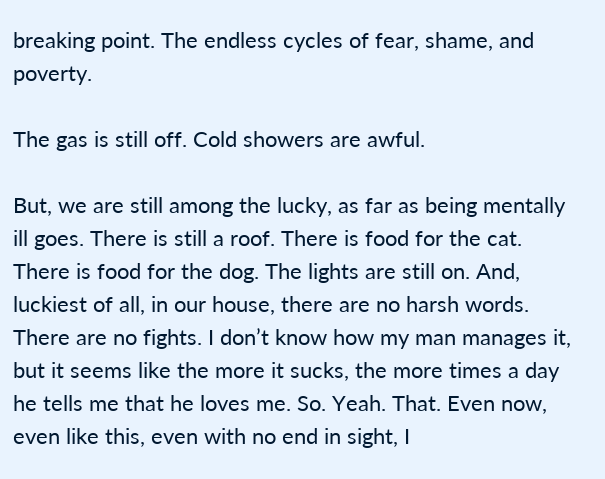breaking point. The endless cycles of fear, shame, and poverty.

The gas is still off. Cold showers are awful.

But, we are still among the lucky, as far as being mentally ill goes. There is still a roof. There is food for the cat. There is food for the dog. The lights are still on. And, luckiest of all, in our house, there are no harsh words. There are no fights. I don’t know how my man manages it, but it seems like the more it sucks, the more times a day he tells me that he loves me. So. Yeah. That. Even now, even like this, even with no end in sight, I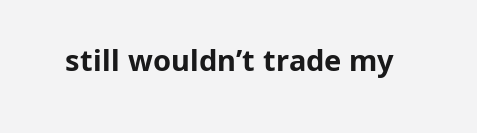still wouldn’t trade my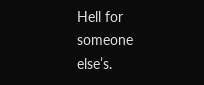Hell for someone else’s.